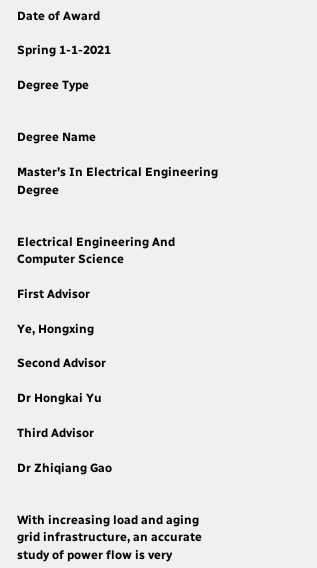Date of Award

Spring 1-1-2021

Degree Type


Degree Name

Master’s In Electrical Engineering Degree


Electrical Engineering And Computer Science

First Advisor

Ye, Hongxing

Second Advisor

Dr Hongkai Yu

Third Advisor

Dr Zhiqiang Gao


With increasing load and aging grid infrastructure, an accurate study of power flow is very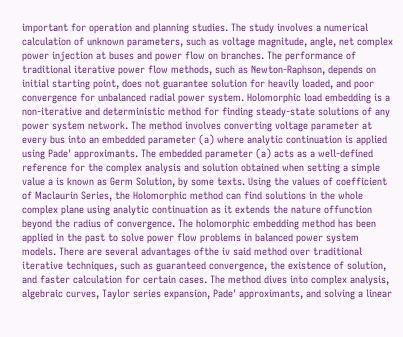important for operation and planning studies. The study involves a numerical calculation of unknown parameters, such as voltage magnitude, angle, net complex power injection at buses and power flow on branches. The performance of traditional iterative power flow methods, such as Newton-Raphson, depends on initial starting point, does not guarantee solution for heavily loaded, and poor convergence for unbalanced radial power system. Holomorphic load embedding is a non-iterative and deterministic method for finding steady-state solutions of any power system network. The method involves converting voltage parameter at every bus into an embedded parameter (a) where analytic continuation is applied using Pade' approximants. The embedded parameter (a) acts as a well-defined reference for the complex analysis and solution obtained when setting a simple value a is known as Germ Solution, by some texts. Using the values of coefficient of Maclaurin Series, the Holomorphic method can find solutions in the whole complex plane using analytic continuation as it extends the nature offunction beyond the radius of convergence. The holomorphic embedding method has been applied in the past to solve power flow problems in balanced power system models. There are several advantages ofthe iv said method over traditional iterative techniques, such as guaranteed convergence, the existence of solution, and faster calculation for certain cases. The method dives into complex analysis, algebraic curves, Taylor series expansion, Pade' approximants, and solving a linear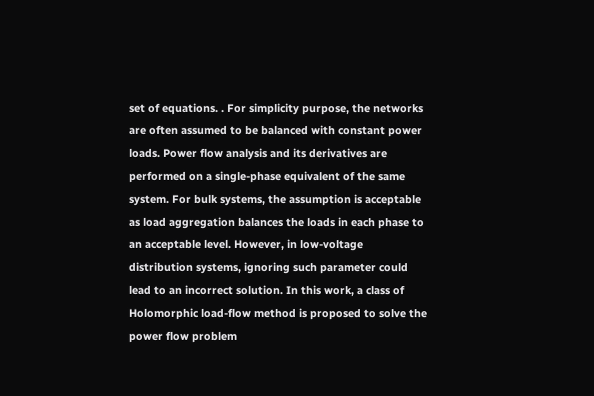set of equations. . For simplicity purpose, the networks are often assumed to be balanced with constant power loads. Power flow analysis and its derivatives are performed on a single-phase equivalent of the same system. For bulk systems, the assumption is acceptable as load aggregation balances the loads in each phase to an acceptable level. However, in low-voltage distribution systems, ignoring such parameter could lead to an incorrect solution. In this work, a class of Holomorphic load-flow method is proposed to solve the power flow problem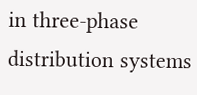in three-phase distribution systems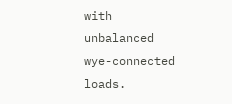with unbalanced wye-connected loads.